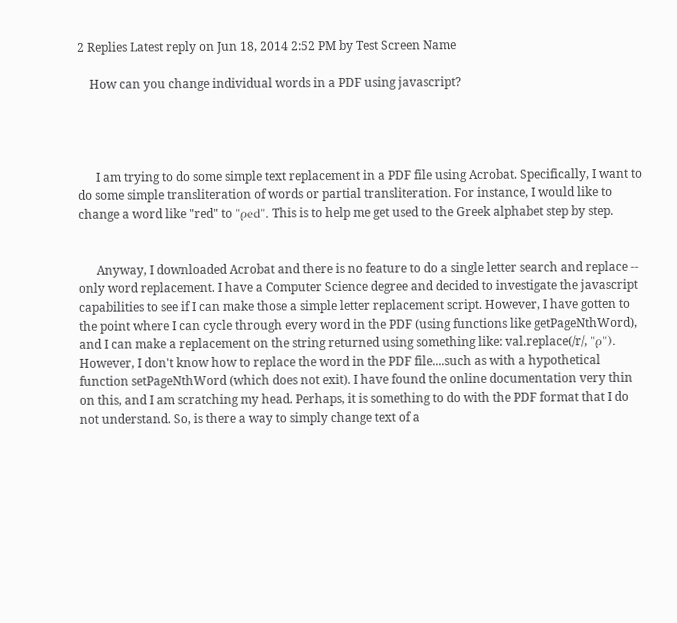2 Replies Latest reply on Jun 18, 2014 2:52 PM by Test Screen Name

    How can you change individual words in a PDF using javascript?




      I am trying to do some simple text replacement in a PDF file using Acrobat. Specifically, I want to do some simple transliteration of words or partial transliteration. For instance, I would like to change a word like "red" to "ρed". This is to help me get used to the Greek alphabet step by step.


      Anyway, I downloaded Acrobat and there is no feature to do a single letter search and replace -- only word replacement. I have a Computer Science degree and decided to investigate the javascript capabilities to see if I can make those a simple letter replacement script. However, I have gotten to the point where I can cycle through every word in the PDF (using functions like getPageNthWord), and I can make a replacement on the string returned using something like: val.replace(/r/, "ρ"). However, I don't know how to replace the word in the PDF file....such as with a hypothetical function setPageNthWord (which does not exit). I have found the online documentation very thin on this, and I am scratching my head. Perhaps, it is something to do with the PDF format that I do not understand. So, is there a way to simply change text of a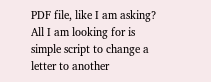PDF file, like I am asking? All I am looking for is simple script to change a letter to another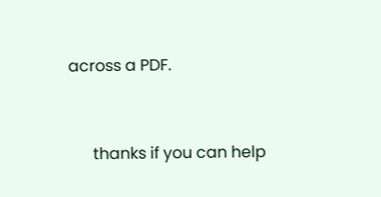across a PDF.


      thanks if you can help